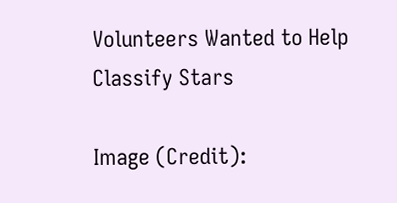Volunteers Wanted to Help Classify Stars

Image (Credit):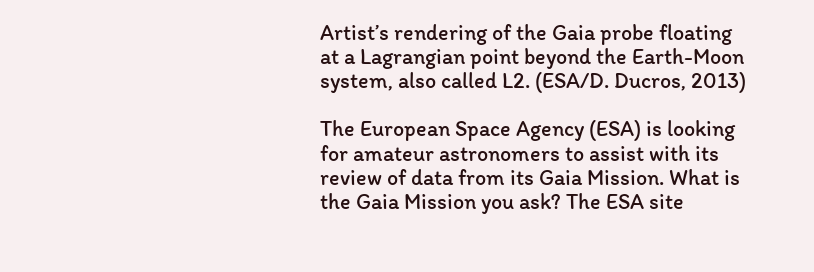Artist’s rendering of the Gaia probe floating at a Lagrangian point beyond the Earth-Moon system, also called L2. (ESA/D. Ducros, 2013)

The European Space Agency (ESA) is looking for amateur astronomers to assist with its review of data from its Gaia Mission. What is the Gaia Mission you ask? The ESA site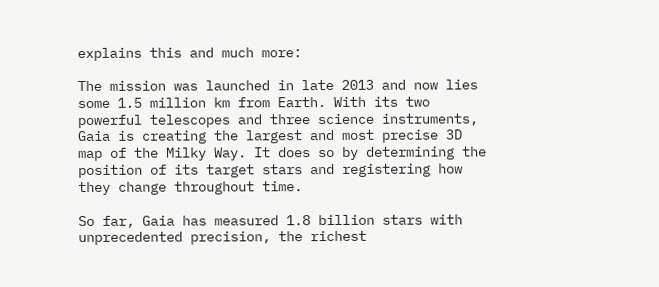explains this and much more:

The mission was launched in late 2013 and now lies some 1.5 million km from Earth. With its two powerful telescopes and three science instruments, Gaia is creating the largest and most precise 3D map of the Milky Way. It does so by determining the position of its target stars and registering how they change throughout time.

So far, Gaia has measured 1.8 billion stars with unprecedented precision, the richest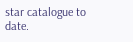star catalogue to date.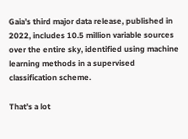Gaia’s third major data release, published in 2022, includes 10.5 million variable sources over the entire sky, identified using machine learning methods in a supervised classification scheme.

That’s a lot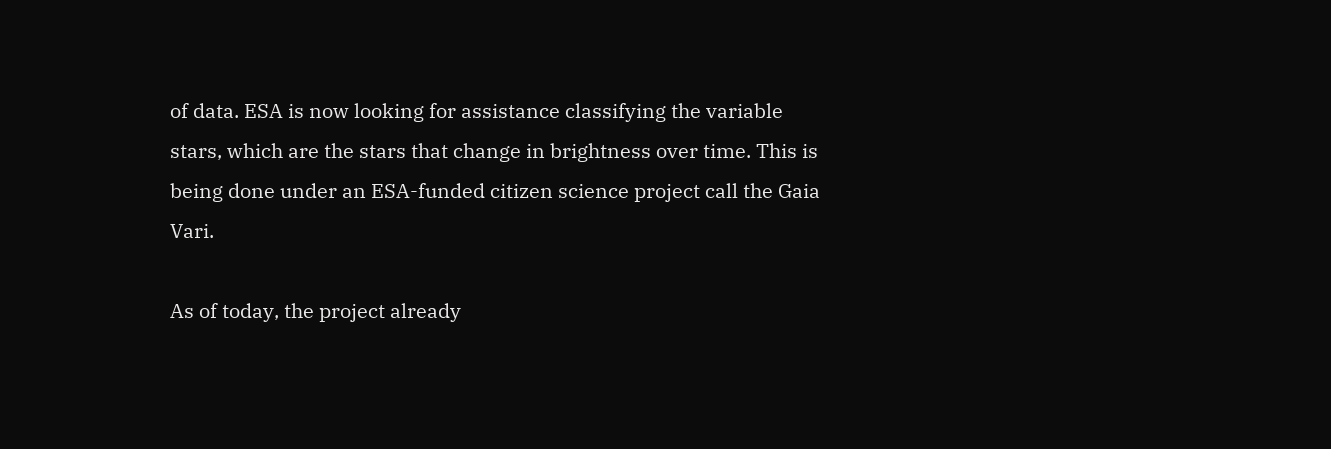of data. ESA is now looking for assistance classifying the variable stars, which are the stars that change in brightness over time. This is being done under an ESA-funded citizen science project call the Gaia Vari.

As of today, the project already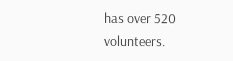has over 520 volunteers.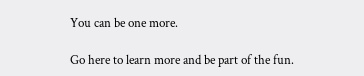You can be one more.

Go here to learn more and be part of the fun.